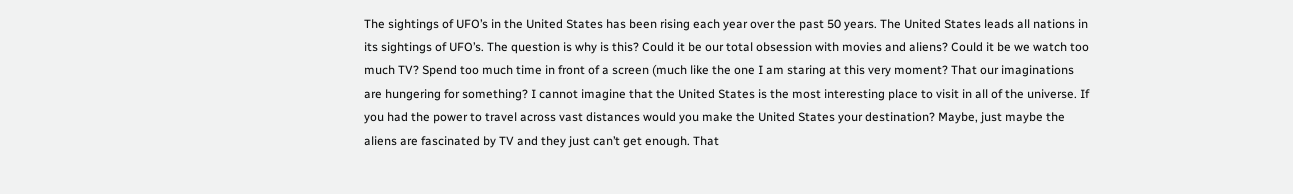The sightings of UFO’s in the United States has been rising each year over the past 50 years. The United States leads all nations in its sightings of UFO’s. The question is why is this? Could it be our total obsession with movies and aliens? Could it be we watch too much TV? Spend too much time in front of a screen (much like the one I am staring at this very moment? That our imaginations are hungering for something? I cannot imagine that the United States is the most interesting place to visit in all of the universe. If you had the power to travel across vast distances would you make the United States your destination? Maybe, just maybe the aliens are fascinated by TV and they just can’t get enough. That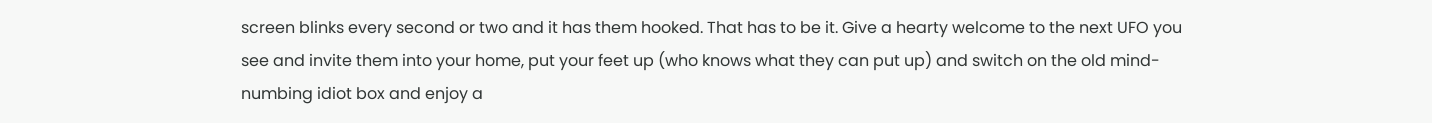screen blinks every second or two and it has them hooked. That has to be it. Give a hearty welcome to the next UFO you see and invite them into your home, put your feet up (who knows what they can put up) and switch on the old mind-numbing idiot box and enjoy a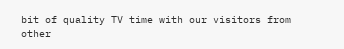bit of quality TV time with our visitors from other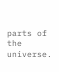parts of the universe.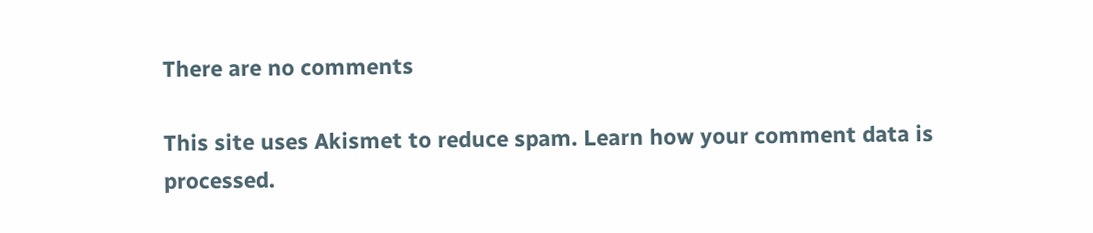There are no comments

This site uses Akismet to reduce spam. Learn how your comment data is processed.